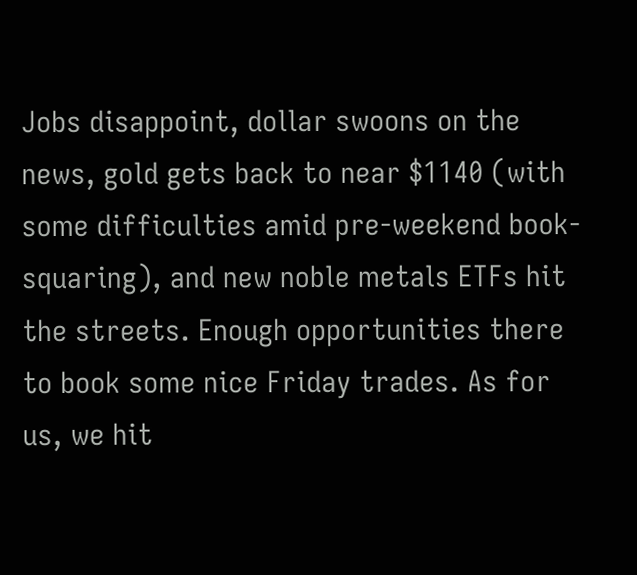Jobs disappoint, dollar swoons on the news, gold gets back to near $1140 (with some difficulties amid pre-weekend book-squaring), and new noble metals ETFs hit the streets. Enough opportunities there to book some nice Friday trades. As for us, we hit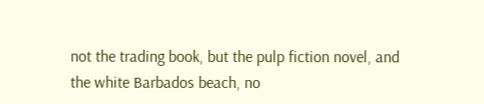not the trading book, but the pulp fiction novel, and the white Barbados beach, no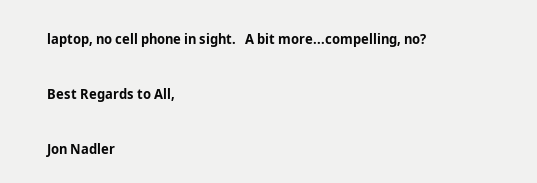laptop, no cell phone in sight.   A bit more...compelling, no?

Best Regards to All,

Jon Nadler